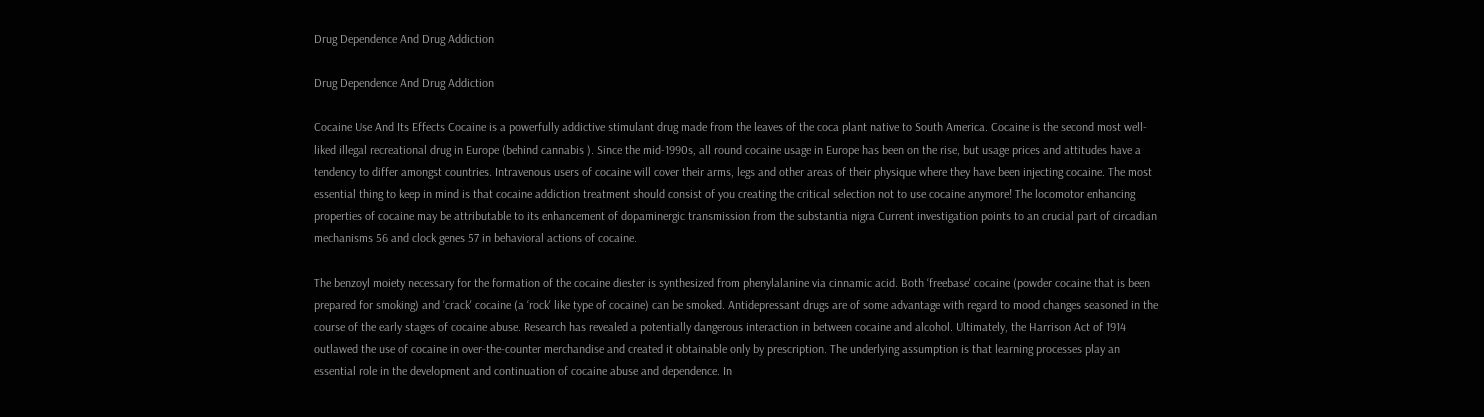Drug Dependence And Drug Addiction

Drug Dependence And Drug Addiction

Cocaine Use And Its Effects Cocaine is a powerfully addictive stimulant drug made from the leaves of the coca plant native to South America. Cocaine is the second most well-liked illegal recreational drug in Europe (behind cannabis ). Since the mid-1990s, all round cocaine usage in Europe has been on the rise, but usage prices and attitudes have a tendency to differ amongst countries. Intravenous users of cocaine will cover their arms, legs and other areas of their physique where they have been injecting cocaine. The most essential thing to keep in mind is that cocaine addiction treatment should consist of you creating the critical selection not to use cocaine anymore! The locomotor enhancing properties of cocaine may be attributable to its enhancement of dopaminergic transmission from the substantia nigra Current investigation points to an crucial part of circadian mechanisms 56 and clock genes 57 in behavioral actions of cocaine.

The benzoyl moiety necessary for the formation of the cocaine diester is synthesized from phenylalanine via cinnamic acid. Both ‘freebase' cocaine (powder cocaine that is been prepared for smoking) and ‘crack' cocaine (a ‘rock' like type of cocaine) can be smoked. Antidepressant drugs are of some advantage with regard to mood changes seasoned in the course of the early stages of cocaine abuse. Research has revealed a potentially dangerous interaction in between cocaine and alcohol. Ultimately, the Harrison Act of 1914 outlawed the use of cocaine in over-the-counter merchandise and created it obtainable only by prescription. The underlying assumption is that learning processes play an essential role in the development and continuation of cocaine abuse and dependence. In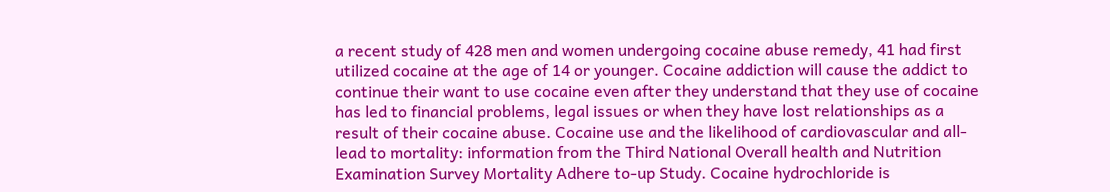a recent study of 428 men and women undergoing cocaine abuse remedy, 41 had first utilized cocaine at the age of 14 or younger. Cocaine addiction will cause the addict to continue their want to use cocaine even after they understand that they use of cocaine has led to financial problems, legal issues or when they have lost relationships as a result of their cocaine abuse. Cocaine use and the likelihood of cardiovascular and all-lead to mortality: information from the Third National Overall health and Nutrition Examination Survey Mortality Adhere to-up Study. Cocaine hydrochloride is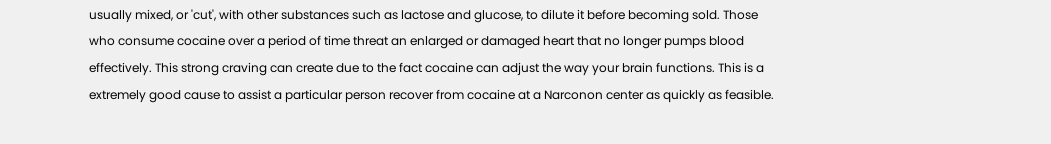usually mixed, or 'cut', with other substances such as lactose and glucose, to dilute it before becoming sold. Those who consume cocaine over a period of time threat an enlarged or damaged heart that no longer pumps blood effectively. This strong craving can create due to the fact cocaine can adjust the way your brain functions. This is a extremely good cause to assist a particular person recover from cocaine at a Narconon center as quickly as feasible.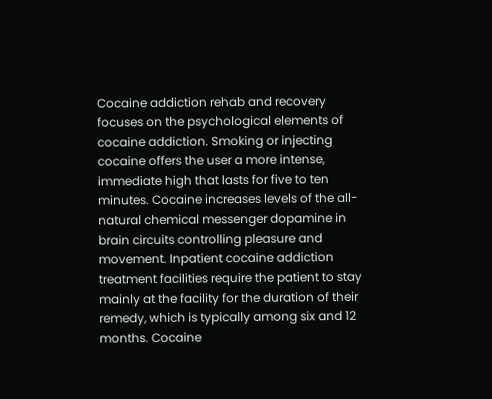Cocaine addiction rehab and recovery focuses on the psychological elements of cocaine addiction. Smoking or injecting cocaine offers the user a more intense, immediate high that lasts for five to ten minutes. Cocaine increases levels of the all-natural chemical messenger dopamine in brain circuits controlling pleasure and movement. Inpatient cocaine addiction treatment facilities require the patient to stay mainly at the facility for the duration of their remedy, which is typically among six and 12 months. Cocaine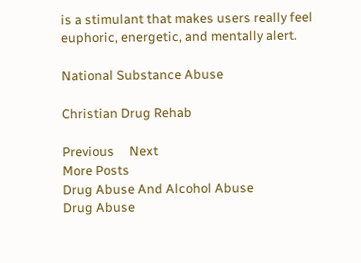is a stimulant that makes users really feel euphoric, energetic, and mentally alert.

National Substance Abuse

Christian Drug Rehab

Previous     Next
More Posts
Drug Abuse And Alcohol Abuse
Drug Abuse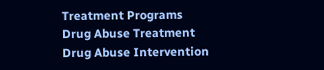Treatment Programs
Drug Abuse Treatment
Drug Abuse Intervention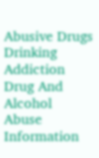Abusive Drugs
Drinking Addiction
Drug And Alcohol Abuse Information